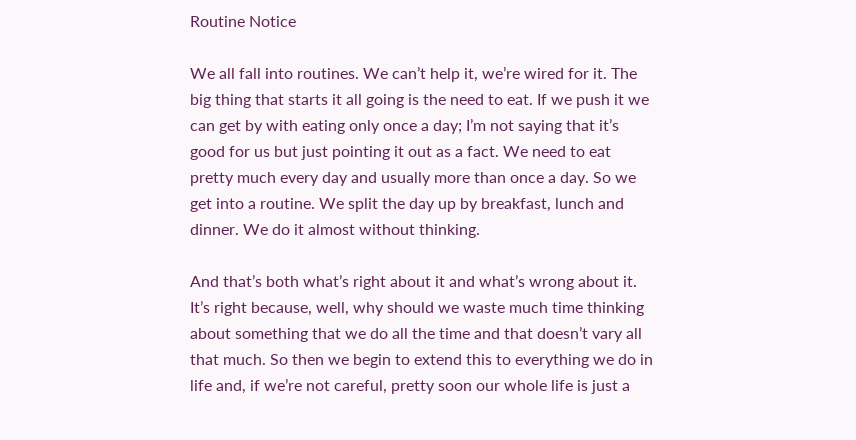Routine Notice

We all fall into routines. We can’t help it, we’re wired for it. The big thing that starts it all going is the need to eat. If we push it we can get by with eating only once a day; I’m not saying that it’s good for us but just pointing it out as a fact. We need to eat pretty much every day and usually more than once a day. So we get into a routine. We split the day up by breakfast, lunch and dinner. We do it almost without thinking.

And that’s both what’s right about it and what’s wrong about it. It’s right because, well, why should we waste much time thinking about something that we do all the time and that doesn’t vary all that much. So then we begin to extend this to everything we do in life and, if we’re not careful, pretty soon our whole life is just a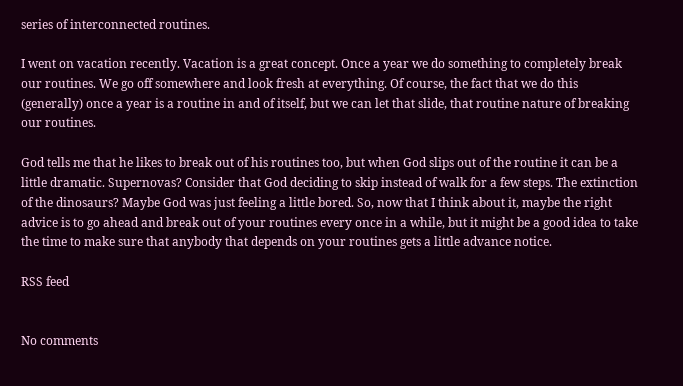series of interconnected routines.

I went on vacation recently. Vacation is a great concept. Once a year we do something to completely break our routines. We go off somewhere and look fresh at everything. Of course, the fact that we do this (generally) once a year is a routine in and of itself, but we can let that slide, that routine nature of breaking our routines.

God tells me that he likes to break out of his routines too, but when God slips out of the routine it can be a little dramatic. Supernovas? Consider that God deciding to skip instead of walk for a few steps. The extinction of the dinosaurs? Maybe God was just feeling a little bored. So, now that I think about it, maybe the right advice is to go ahead and break out of your routines every once in a while, but it might be a good idea to take the time to make sure that anybody that depends on your routines gets a little advance notice.

RSS feed


No comments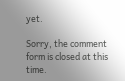yet.

Sorry, the comment form is closed at this time.